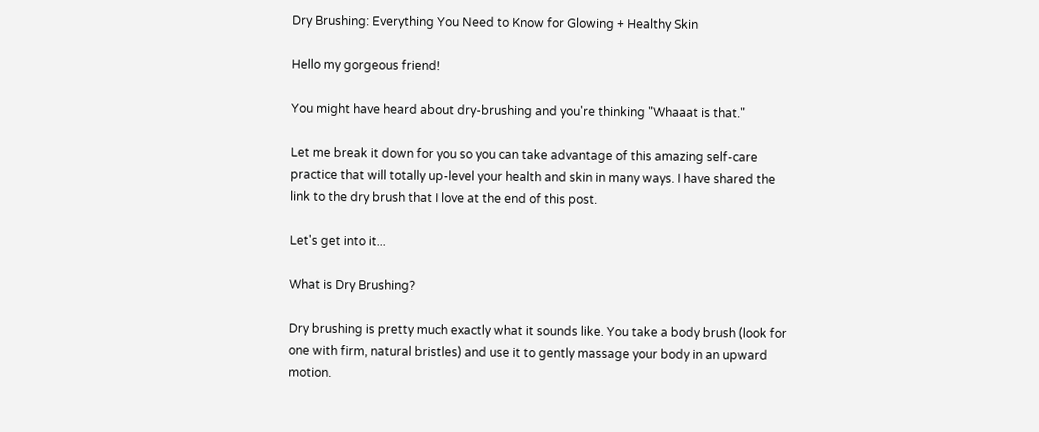Dry Brushing: Everything You Need to Know for Glowing + Healthy Skin

Hello my gorgeous friend!

You might have heard about dry-brushing and you're thinking "Whaaat is that."

Let me break it down for you so you can take advantage of this amazing self-care practice that will totally up-level your health and skin in many ways. I have shared the link to the dry brush that I love at the end of this post.

Let's get into it...

What is Dry Brushing?

Dry brushing is pretty much exactly what it sounds like. You take a body brush (look for one with firm, natural bristles) and use it to gently massage your body in an upward motion.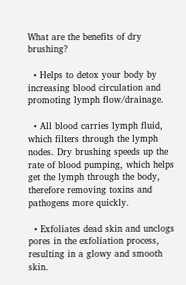What are the benefits of dry brushing?

  • Helps to detox your body by increasing blood circulation and promoting lymph flow/drainage.

  • All blood carries lymph fluid, which filters through the lymph nodes. Dry brushing speeds up the rate of blood pumping, which helps get the lymph through the body, therefore removing toxins and pathogens more quickly.

  • Exfoliates dead skin and unclogs pores in the exfoliation process, resulting in a glowy and smooth skin.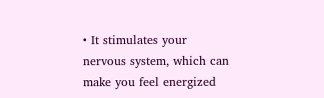• It stimulates your nervous system, which can make you feel energized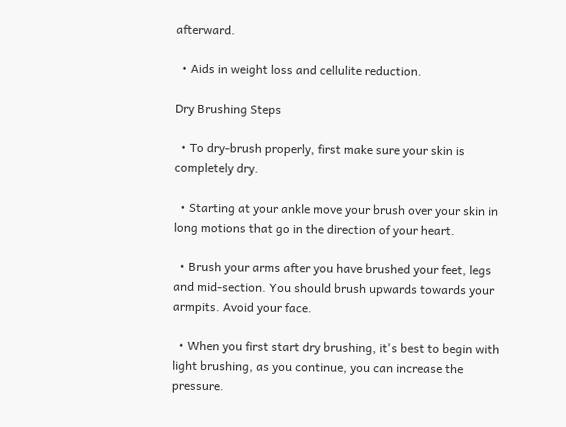afterward.

  • Aids in weight loss and cellulite reduction.

Dry Brushing Steps

  • To dry-brush properly, first make sure your skin is completely dry.

  • Starting at your ankle move your brush over your skin in long motions that go in the direction of your heart.

  • Brush your arms after you have brushed your feet, legs and mid-section. You should brush upwards towards your armpits. Avoid your face.

  • When you first start dry brushing, it's best to begin with light brushing, as you continue, you can increase the pressure.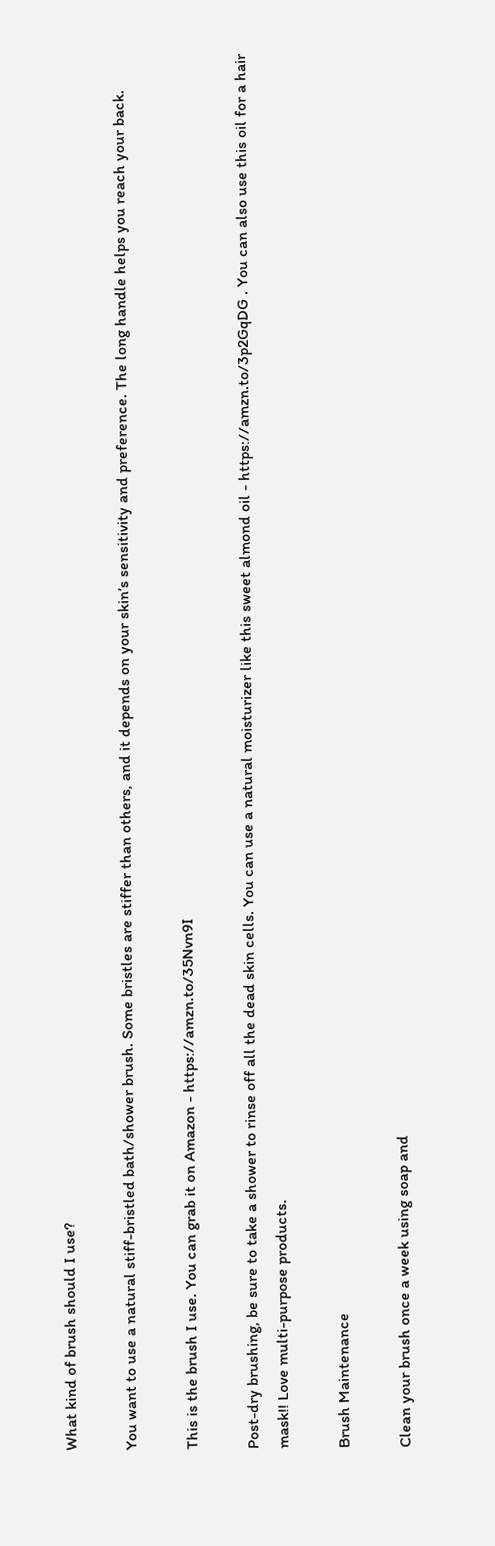What kind of brush should I use?

You want to use a natural stiff-bristled bath/shower brush. Some bristles are stiffer than others, and it depends on your skin’s sensitivity and preference. The long handle helps you reach your back.

This is the brush I use. You can grab it on Amazon - https://amzn.to/35Nvn9I

Post-dry brushing, be sure to take a shower to rinse off all the dead skin cells. You can use a natural moisturizer like this sweet almond oil - https://amzn.to/3p2GqDG . You can also use this oil for a hair mask!! Love multi-purpose products.

Brush Maintenance

Clean your brush once a week using soap and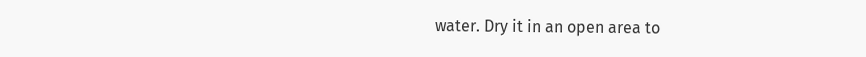water. Dry it in an open area to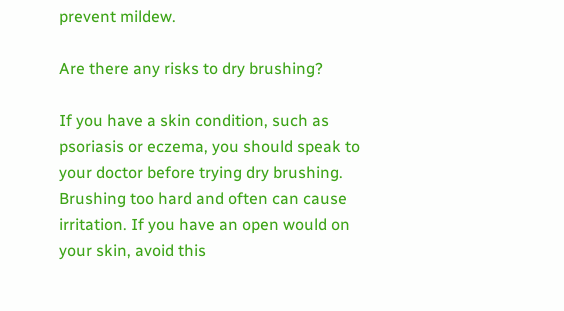prevent mildew.

Are there any risks to dry brushing?

If you have a skin condition, such as psoriasis or eczema, you should speak to your doctor before trying dry brushing. Brushing too hard and often can cause irritation. If you have an open would on your skin, avoid this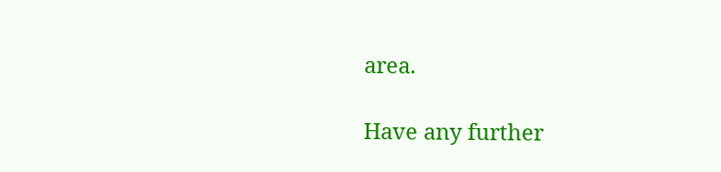area.

Have any further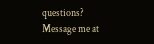questions? Message me at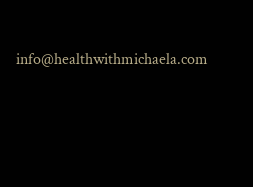info@healthwithmichaela.com